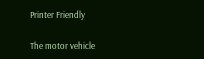Printer Friendly

The motor vehicle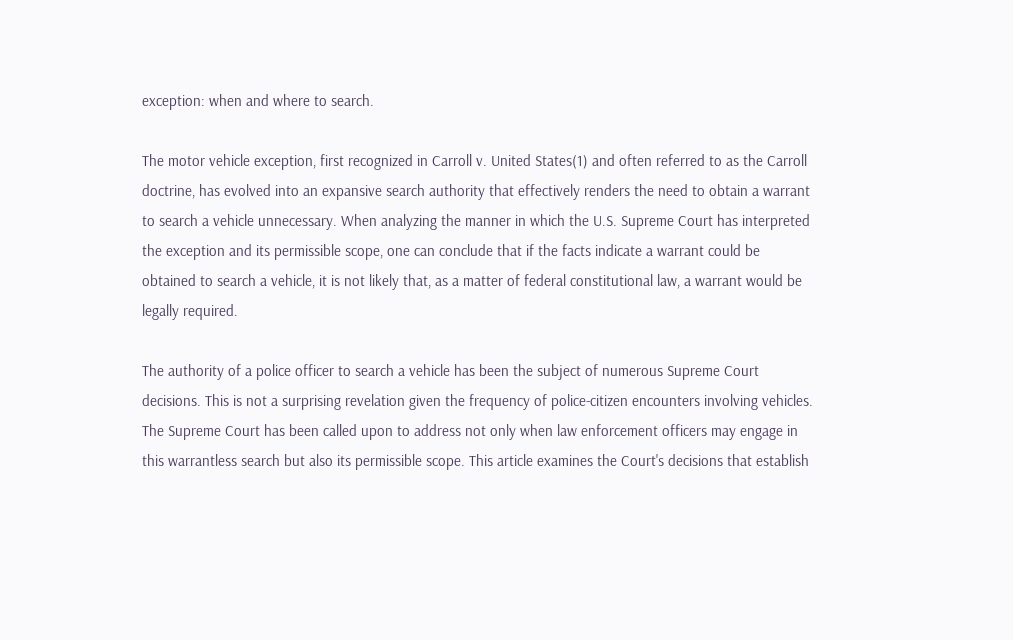exception: when and where to search.

The motor vehicle exception, first recognized in Carroll v. United States(1) and often referred to as the Carroll doctrine, has evolved into an expansive search authority that effectively renders the need to obtain a warrant to search a vehicle unnecessary. When analyzing the manner in which the U.S. Supreme Court has interpreted the exception and its permissible scope, one can conclude that if the facts indicate a warrant could be obtained to search a vehicle, it is not likely that, as a matter of federal constitutional law, a warrant would be legally required.

The authority of a police officer to search a vehicle has been the subject of numerous Supreme Court decisions. This is not a surprising revelation given the frequency of police-citizen encounters involving vehicles. The Supreme Court has been called upon to address not only when law enforcement officers may engage in this warrantless search but also its permissible scope. This article examines the Court's decisions that establish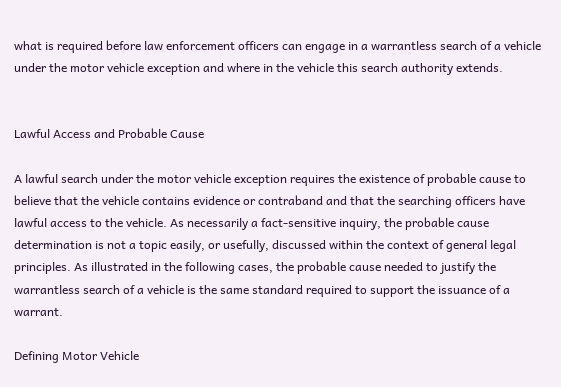what is required before law enforcement officers can engage in a warrantless search of a vehicle under the motor vehicle exception and where in the vehicle this search authority extends.


Lawful Access and Probable Cause

A lawful search under the motor vehicle exception requires the existence of probable cause to believe that the vehicle contains evidence or contraband and that the searching officers have lawful access to the vehicle. As necessarily a fact-sensitive inquiry, the probable cause determination is not a topic easily, or usefully, discussed within the context of general legal principles. As illustrated in the following cases, the probable cause needed to justify the warrantless search of a vehicle is the same standard required to support the issuance of a warrant.

Defining Motor Vehicle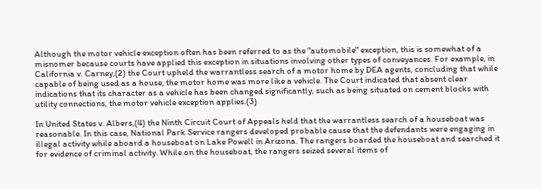Although the motor vehicle exception often has been referred to as the "automobile" exception, this is somewhat of a misnomer because courts have applied this exception in situations involving other types of conveyances. For example, in California v. Carney,(2) the Court upheld the warrantless search of a motor home by DEA agents, concluding that while capable of being used as a house, the motor home was more like a vehicle. The Court indicated that absent clear indications that its character as a vehicle has been changed significantly, such as being situated on cement blocks with utility connections, the motor vehicle exception applies.(3)

In United States v. Albers,(4) the Ninth Circuit Court of Appeals held that the warrantless search of a houseboat was reasonable. In this case, National Park Service rangers developed probable cause that the defendants were engaging in illegal activity while aboard a houseboat on Lake Powell in Arizona. The rangers boarded the houseboat and searched it for evidence of criminal activity. While on the houseboat, the rangers seized several items of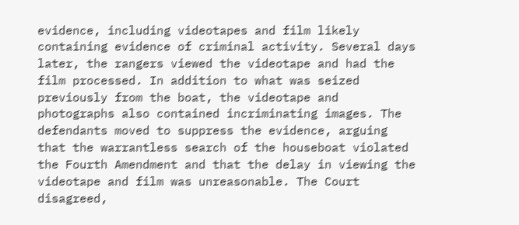evidence, including videotapes and film likely containing evidence of criminal activity. Several days later, the rangers viewed the videotape and had the film processed. In addition to what was seized previously from the boat, the videotape and photographs also contained incriminating images. The defendants moved to suppress the evidence, arguing that the warrantless search of the houseboat violated the Fourth Amendment and that the delay in viewing the videotape and film was unreasonable. The Court disagreed,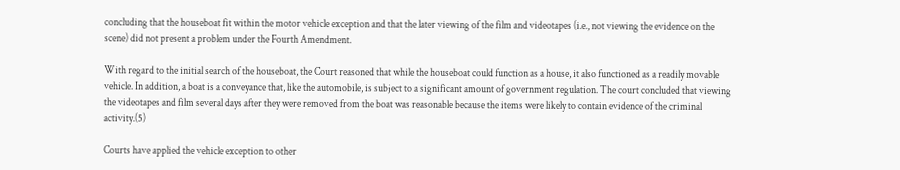concluding that the houseboat fit within the motor vehicle exception and that the later viewing of the film and videotapes (i.e., not viewing the evidence on the scene) did not present a problem under the Fourth Amendment.

With regard to the initial search of the houseboat, the Court reasoned that while the houseboat could function as a house, it also functioned as a readily movable vehicle. In addition, a boat is a conveyance that, like the automobile, is subject to a significant amount of government regulation. The court concluded that viewing the videotapes and film several days after they were removed from the boat was reasonable because the items were likely to contain evidence of the criminal activity.(5)

Courts have applied the vehicle exception to other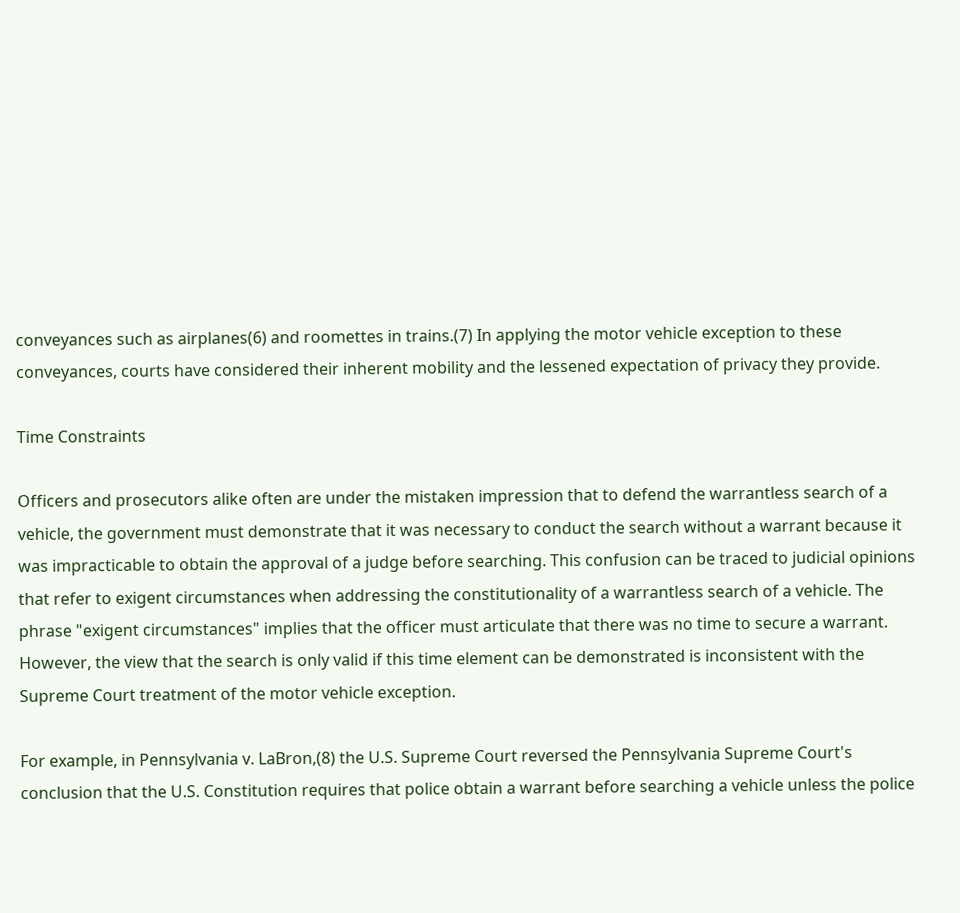conveyances such as airplanes(6) and roomettes in trains.(7) In applying the motor vehicle exception to these conveyances, courts have considered their inherent mobility and the lessened expectation of privacy they provide.

Time Constraints

Officers and prosecutors alike often are under the mistaken impression that to defend the warrantless search of a vehicle, the government must demonstrate that it was necessary to conduct the search without a warrant because it was impracticable to obtain the approval of a judge before searching. This confusion can be traced to judicial opinions that refer to exigent circumstances when addressing the constitutionality of a warrantless search of a vehicle. The phrase "exigent circumstances" implies that the officer must articulate that there was no time to secure a warrant. However, the view that the search is only valid if this time element can be demonstrated is inconsistent with the Supreme Court treatment of the motor vehicle exception.

For example, in Pennsylvania v. LaBron,(8) the U.S. Supreme Court reversed the Pennsylvania Supreme Court's conclusion that the U.S. Constitution requires that police obtain a warrant before searching a vehicle unless the police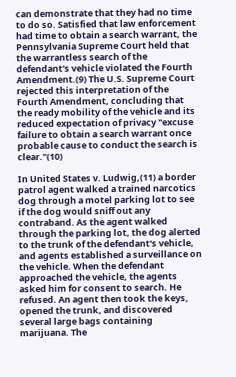can demonstrate that they had no time to do so. Satisfied that law enforcement had time to obtain a search warrant, the Pennsylvania Supreme Court held that the warrantless search of the defendant's vehicle violated the Fourth Amendment.(9) The U.S. Supreme Court rejected this interpretation of the Fourth Amendment, concluding that the ready mobility of the vehicle and its reduced expectation of privacy "excuse failure to obtain a search warrant once probable cause to conduct the search is clear."(10)

In United States v. Ludwig,(11) a border patrol agent walked a trained narcotics dog through a motel parking lot to see if the dog would sniff out any contraband. As the agent walked through the parking lot, the dog alerted to the trunk of the defendant's vehicle, and agents established a surveillance on the vehicle. When the defendant approached the vehicle, the agents asked him for consent to search. He refused. An agent then took the keys, opened the trunk, and discovered several large bags containing marijuana. The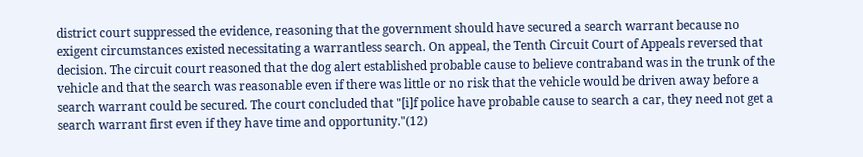district court suppressed the evidence, reasoning that the government should have secured a search warrant because no exigent circumstances existed necessitating a warrantless search. On appeal, the Tenth Circuit Court of Appeals reversed that decision. The circuit court reasoned that the dog alert established probable cause to believe contraband was in the trunk of the vehicle and that the search was reasonable even if there was little or no risk that the vehicle would be driven away before a search warrant could be secured. The court concluded that "[i]f police have probable cause to search a car, they need not get a search warrant first even if they have time and opportunity."(12)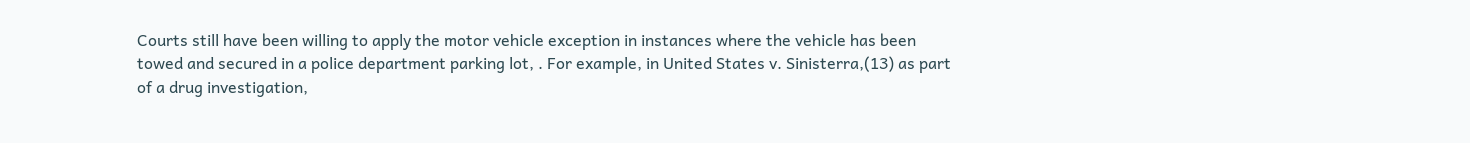Courts still have been willing to apply the motor vehicle exception in instances where the vehicle has been towed and secured in a police department parking lot, . For example, in United States v. Sinisterra,(13) as part of a drug investigation,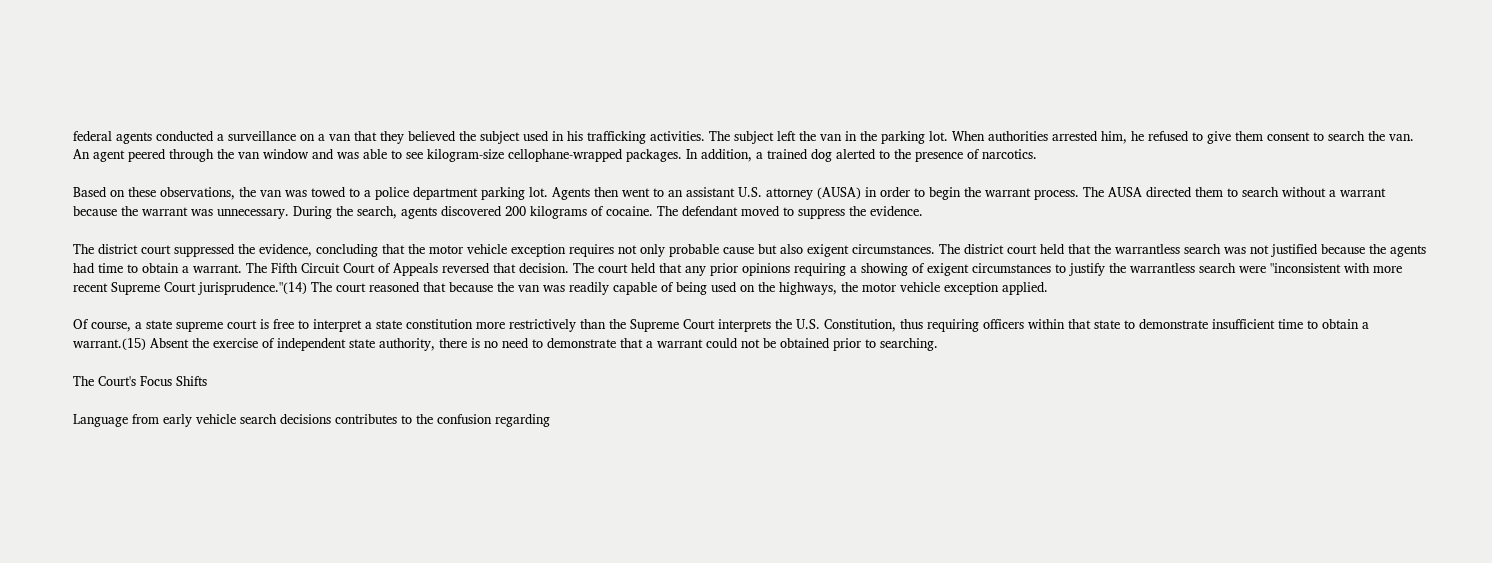federal agents conducted a surveillance on a van that they believed the subject used in his trafficking activities. The subject left the van in the parking lot. When authorities arrested him, he refused to give them consent to search the van. An agent peered through the van window and was able to see kilogram-size cellophane-wrapped packages. In addition, a trained dog alerted to the presence of narcotics.

Based on these observations, the van was towed to a police department parking lot. Agents then went to an assistant U.S. attorney (AUSA) in order to begin the warrant process. The AUSA directed them to search without a warrant because the warrant was unnecessary. During the search, agents discovered 200 kilograms of cocaine. The defendant moved to suppress the evidence.

The district court suppressed the evidence, concluding that the motor vehicle exception requires not only probable cause but also exigent circumstances. The district court held that the warrantless search was not justified because the agents had time to obtain a warrant. The Fifth Circuit Court of Appeals reversed that decision. The court held that any prior opinions requiring a showing of exigent circumstances to justify the warrantless search were "inconsistent with more recent Supreme Court jurisprudence."(14) The court reasoned that because the van was readily capable of being used on the highways, the motor vehicle exception applied.

Of course, a state supreme court is free to interpret a state constitution more restrictively than the Supreme Court interprets the U.S. Constitution, thus requiring officers within that state to demonstrate insufficient time to obtain a warrant.(15) Absent the exercise of independent state authority, there is no need to demonstrate that a warrant could not be obtained prior to searching.

The Court's Focus Shifts

Language from early vehicle search decisions contributes to the confusion regarding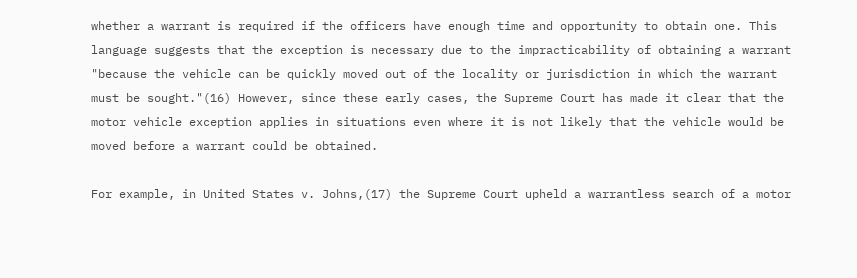whether a warrant is required if the officers have enough time and opportunity to obtain one. This language suggests that the exception is necessary due to the impracticability of obtaining a warrant "because the vehicle can be quickly moved out of the locality or jurisdiction in which the warrant must be sought."(16) However, since these early cases, the Supreme Court has made it clear that the motor vehicle exception applies in situations even where it is not likely that the vehicle would be moved before a warrant could be obtained.

For example, in United States v. Johns,(17) the Supreme Court upheld a warrantless search of a motor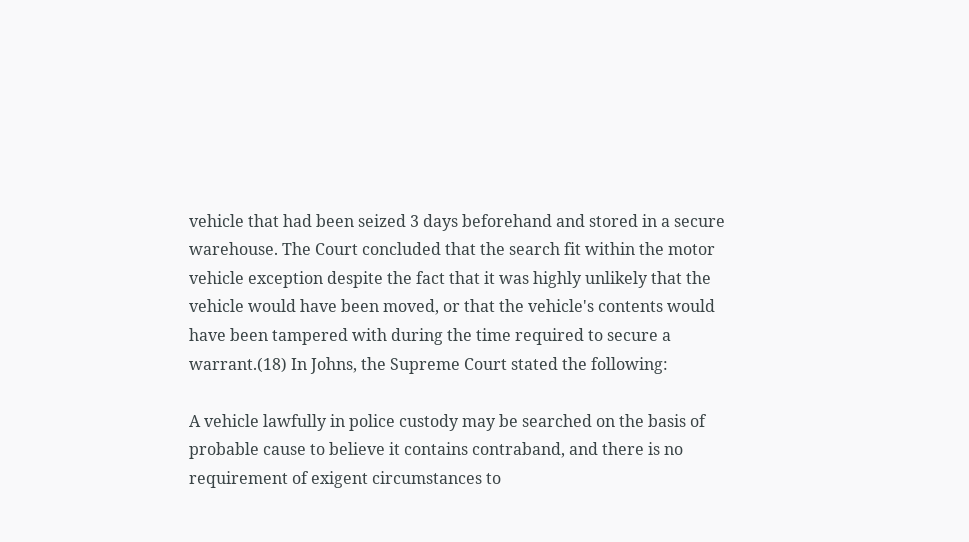vehicle that had been seized 3 days beforehand and stored in a secure warehouse. The Court concluded that the search fit within the motor vehicle exception despite the fact that it was highly unlikely that the vehicle would have been moved, or that the vehicle's contents would have been tampered with during the time required to secure a warrant.(18) In Johns, the Supreme Court stated the following:

A vehicle lawfully in police custody may be searched on the basis of probable cause to believe it contains contraband, and there is no requirement of exigent circumstances to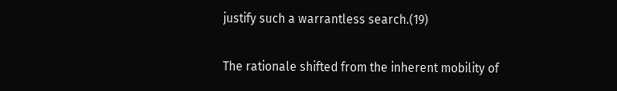justify such a warrantless search.(19)

The rationale shifted from the inherent mobility of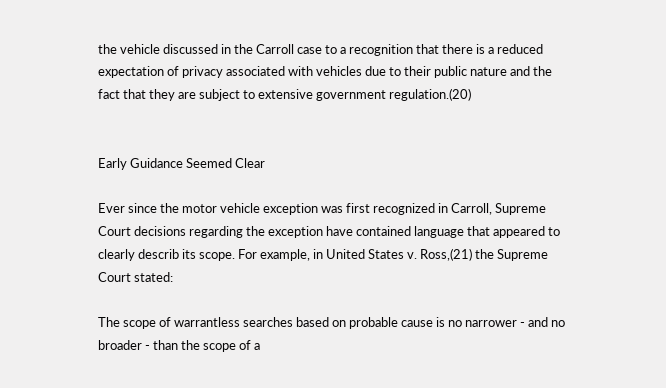the vehicle discussed in the Carroll case to a recognition that there is a reduced expectation of privacy associated with vehicles due to their public nature and the fact that they are subject to extensive government regulation.(20)


Early Guidance Seemed Clear

Ever since the motor vehicle exception was first recognized in Carroll, Supreme Court decisions regarding the exception have contained language that appeared to clearly describ its scope. For example, in United States v. Ross,(21) the Supreme Court stated:

The scope of warrantless searches based on probable cause is no narrower - and no broader - than the scope of a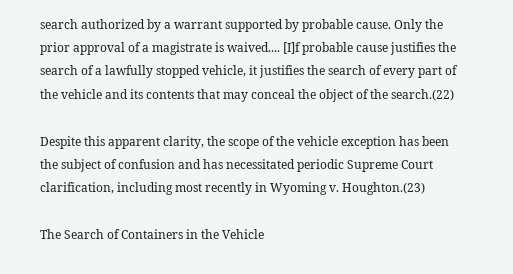search authorized by a warrant supported by probable cause. Only the prior approval of a magistrate is waived.... [I]f probable cause justifies the search of a lawfully stopped vehicle, it justifies the search of every part of the vehicle and its contents that may conceal the object of the search.(22)

Despite this apparent clarity, the scope of the vehicle exception has been the subject of confusion and has necessitated periodic Supreme Court clarification, including most recently in Wyoming v. Houghton.(23)

The Search of Containers in the Vehicle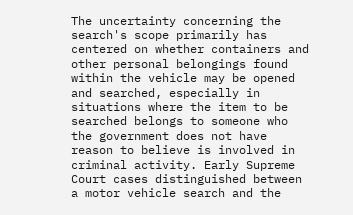The uncertainty concerning the search's scope primarily has centered on whether containers and other personal belongings found within the vehicle may be opened and searched, especially in situations where the item to be searched belongs to someone who the government does not have reason to believe is involved in criminal activity. Early Supreme Court cases distinguished between a motor vehicle search and the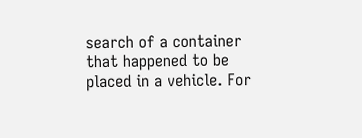search of a container that happened to be placed in a vehicle. For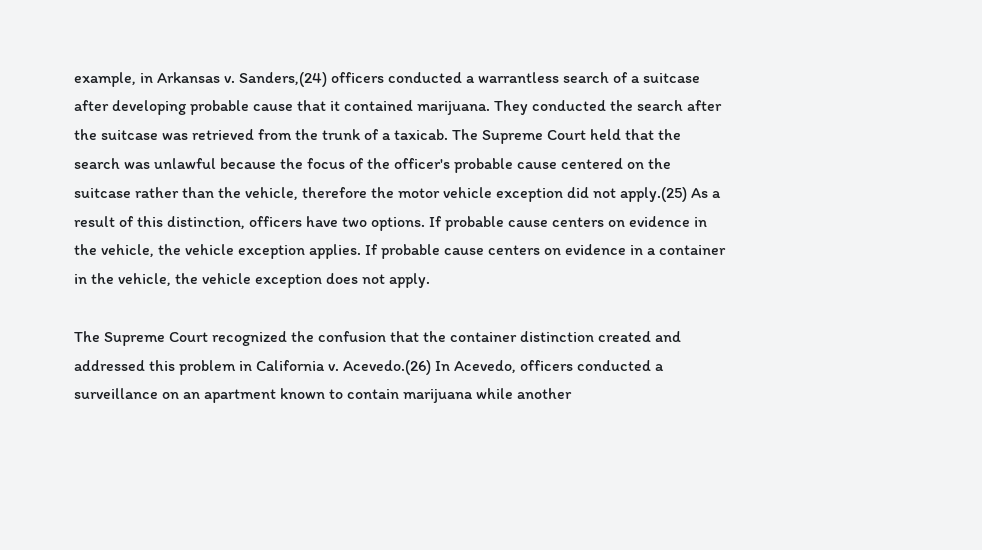example, in Arkansas v. Sanders,(24) officers conducted a warrantless search of a suitcase after developing probable cause that it contained marijuana. They conducted the search after the suitcase was retrieved from the trunk of a taxicab. The Supreme Court held that the search was unlawful because the focus of the officer's probable cause centered on the suitcase rather than the vehicle, therefore the motor vehicle exception did not apply.(25) As a result of this distinction, officers have two options. If probable cause centers on evidence in the vehicle, the vehicle exception applies. If probable cause centers on evidence in a container in the vehicle, the vehicle exception does not apply.

The Supreme Court recognized the confusion that the container distinction created and addressed this problem in California v. Acevedo.(26) In Acevedo, officers conducted a surveillance on an apartment known to contain marijuana while another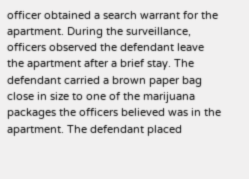officer obtained a search warrant for the apartment. During the surveillance, officers observed the defendant leave the apartment after a brief stay. The defendant carried a brown paper bag close in size to one of the marijuana packages the officers believed was in the apartment. The defendant placed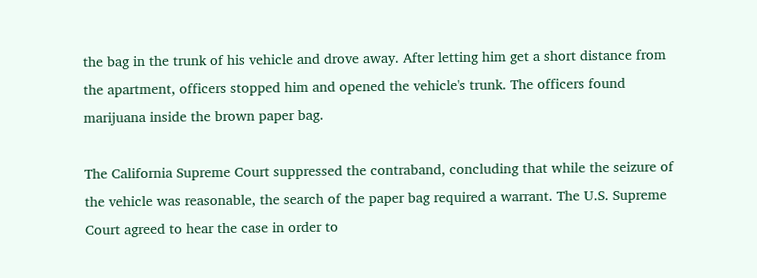the bag in the trunk of his vehicle and drove away. After letting him get a short distance from the apartment, officers stopped him and opened the vehicle's trunk. The officers found marijuana inside the brown paper bag.

The California Supreme Court suppressed the contraband, concluding that while the seizure of the vehicle was reasonable, the search of the paper bag required a warrant. The U.S. Supreme Court agreed to hear the case in order to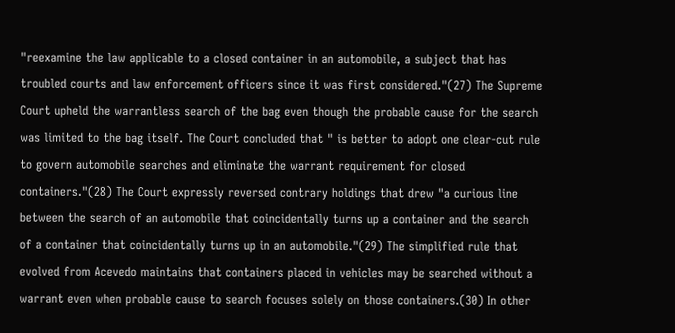"reexamine the law applicable to a closed container in an automobile, a subject that has troubled courts and law enforcement officers since it was first considered."(27) The Supreme Court upheld the warrantless search of the bag even though the probable cause for the search was limited to the bag itself. The Court concluded that " is better to adopt one clear-cut rule to govern automobile searches and eliminate the warrant requirement for closed containers."(28) The Court expressly reversed contrary holdings that drew "a curious line between the search of an automobile that coincidentally turns up a container and the search of a container that coincidentally turns up in an automobile."(29) The simplified rule that evolved from Acevedo maintains that containers placed in vehicles may be searched without a warrant even when probable cause to search focuses solely on those containers.(30) In other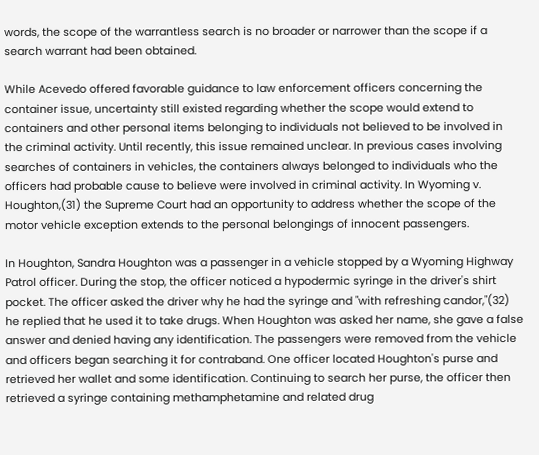words, the scope of the warrantless search is no broader or narrower than the scope if a search warrant had been obtained.

While Acevedo offered favorable guidance to law enforcement officers concerning the container issue, uncertainty still existed regarding whether the scope would extend to containers and other personal items belonging to individuals not believed to be involved in the criminal activity. Until recently, this issue remained unclear. In previous cases involving searches of containers in vehicles, the containers always belonged to individuals who the officers had probable cause to believe were involved in criminal activity. In Wyoming v. Houghton,(31) the Supreme Court had an opportunity to address whether the scope of the motor vehicle exception extends to the personal belongings of innocent passengers.

In Houghton, Sandra Houghton was a passenger in a vehicle stopped by a Wyoming Highway Patrol officer. During the stop, the officer noticed a hypodermic syringe in the driver's shirt pocket. The officer asked the driver why he had the syringe and "with refreshing candor,"(32) he replied that he used it to take drugs. When Houghton was asked her name, she gave a false answer and denied having any identification. The passengers were removed from the vehicle and officers began searching it for contraband. One officer located Houghton's purse and retrieved her wallet and some identification. Continuing to search her purse, the officer then retrieved a syringe containing methamphetamine and related drug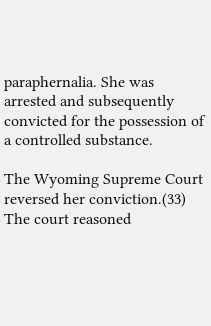paraphernalia. She was arrested and subsequently convicted for the possession of a controlled substance.

The Wyoming Supreme Court reversed her conviction.(33) The court reasoned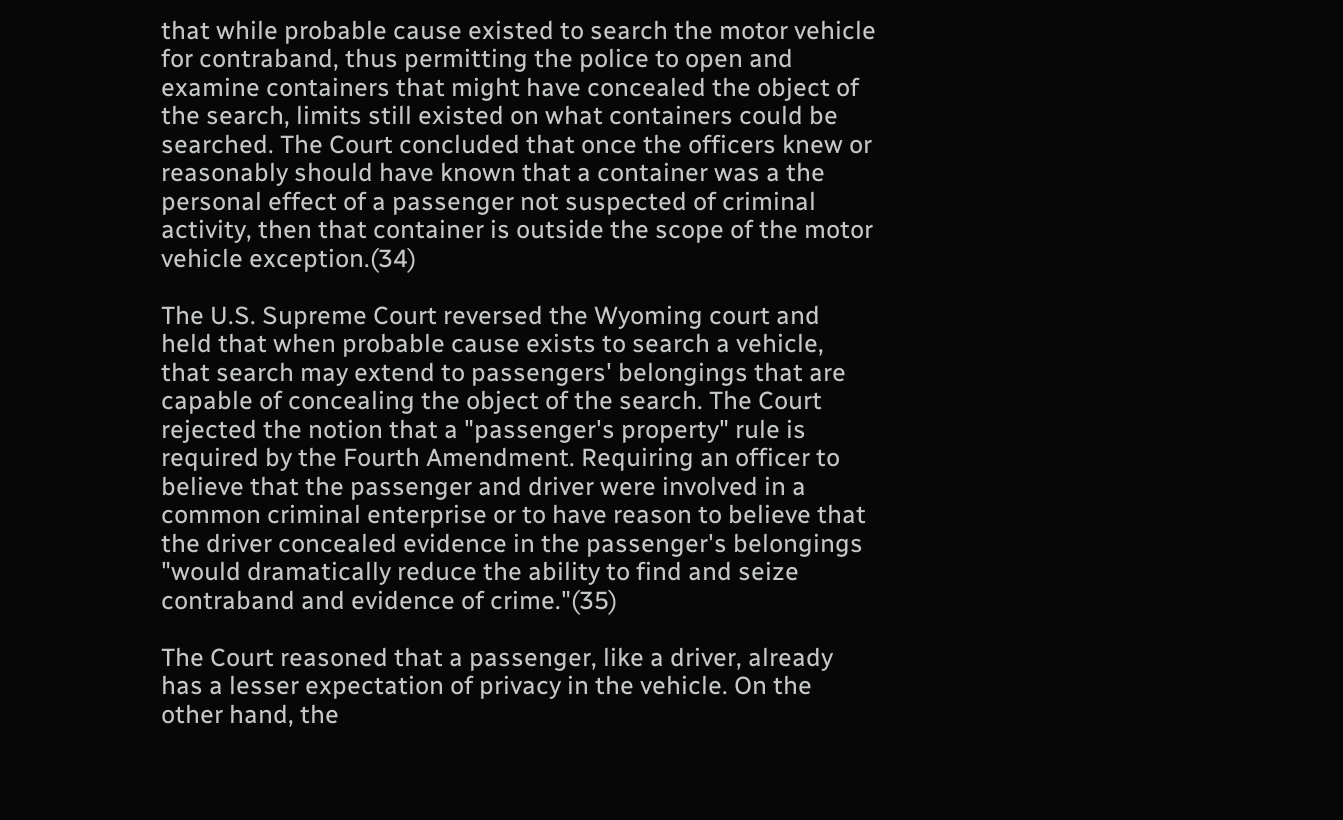that while probable cause existed to search the motor vehicle for contraband, thus permitting the police to open and examine containers that might have concealed the object of the search, limits still existed on what containers could be searched. The Court concluded that once the officers knew or reasonably should have known that a container was a the personal effect of a passenger not suspected of criminal activity, then that container is outside the scope of the motor vehicle exception.(34)

The U.S. Supreme Court reversed the Wyoming court and held that when probable cause exists to search a vehicle, that search may extend to passengers' belongings that are capable of concealing the object of the search. The Court rejected the notion that a "passenger's property" rule is required by the Fourth Amendment. Requiring an officer to believe that the passenger and driver were involved in a common criminal enterprise or to have reason to believe that the driver concealed evidence in the passenger's belongings "would dramatically reduce the ability to find and seize contraband and evidence of crime."(35)

The Court reasoned that a passenger, like a driver, already has a lesser expectation of privacy in the vehicle. On the other hand, the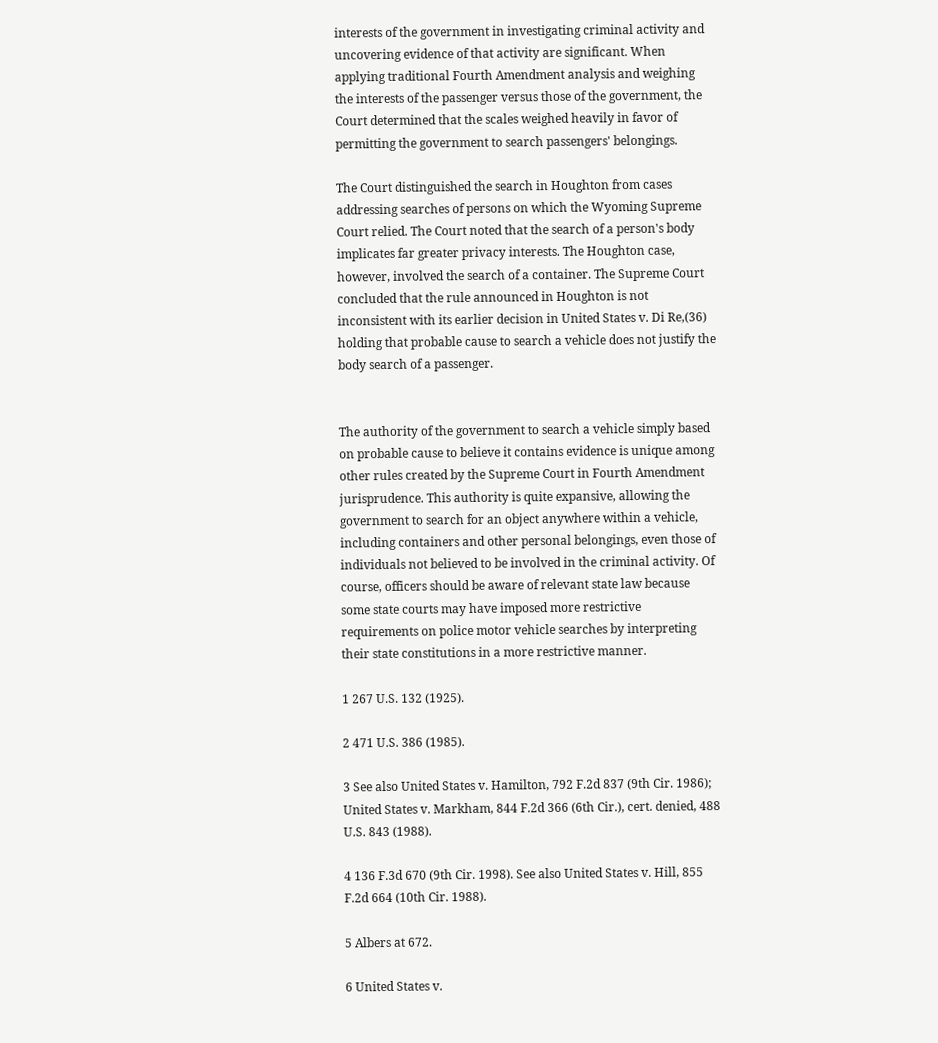interests of the government in investigating criminal activity and uncovering evidence of that activity are significant. When applying traditional Fourth Amendment analysis and weighing the interests of the passenger versus those of the government, the Court determined that the scales weighed heavily in favor of permitting the government to search passengers' belongings.

The Court distinguished the search in Houghton from cases addressing searches of persons on which the Wyoming Supreme Court relied. The Court noted that the search of a person's body implicates far greater privacy interests. The Houghton case, however, involved the search of a container. The Supreme Court concluded that the rule announced in Houghton is not inconsistent with its earlier decision in United States v. Di Re,(36) holding that probable cause to search a vehicle does not justify the body search of a passenger.


The authority of the government to search a vehicle simply based on probable cause to believe it contains evidence is unique among other rules created by the Supreme Court in Fourth Amendment jurisprudence. This authority is quite expansive, allowing the government to search for an object anywhere within a vehicle, including containers and other personal belongings, even those of individuals not believed to be involved in the criminal activity. Of course, officers should be aware of relevant state law because some state courts may have imposed more restrictive requirements on police motor vehicle searches by interpreting their state constitutions in a more restrictive manner.

1 267 U.S. 132 (1925).

2 471 U.S. 386 (1985).

3 See also United States v. Hamilton, 792 F.2d 837 (9th Cir. 1986); United States v. Markham, 844 F.2d 366 (6th Cir.), cert. denied, 488 U.S. 843 (1988).

4 136 F.3d 670 (9th Cir. 1998). See also United States v. Hill, 855 F.2d 664 (10th Cir. 1988).

5 Albers at 672.

6 United States v.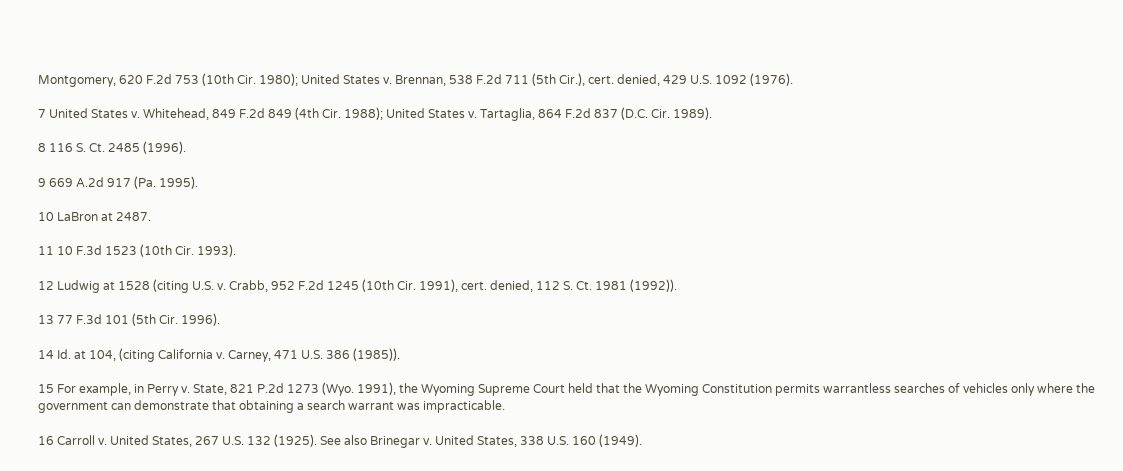Montgomery, 620 F.2d 753 (10th Cir. 1980); United States v. Brennan, 538 F.2d 711 (5th Cir.), cert. denied, 429 U.S. 1092 (1976).

7 United States v. Whitehead, 849 F.2d 849 (4th Cir. 1988); United States v. Tartaglia, 864 F.2d 837 (D.C. Cir. 1989).

8 116 S. Ct. 2485 (1996).

9 669 A.2d 917 (Pa. 1995).

10 LaBron at 2487.

11 10 F.3d 1523 (10th Cir. 1993).

12 Ludwig at 1528 (citing U.S. v. Crabb, 952 F.2d 1245 (10th Cir. 1991), cert. denied, 112 S. Ct. 1981 (1992)).

13 77 F.3d 101 (5th Cir. 1996).

14 Id. at 104, (citing California v. Carney, 471 U.S. 386 (1985)).

15 For example, in Perry v. State, 821 P.2d 1273 (Wyo. 1991), the Wyoming Supreme Court held that the Wyoming Constitution permits warrantless searches of vehicles only where the government can demonstrate that obtaining a search warrant was impracticable.

16 Carroll v. United States, 267 U.S. 132 (1925). See also Brinegar v. United States, 338 U.S. 160 (1949).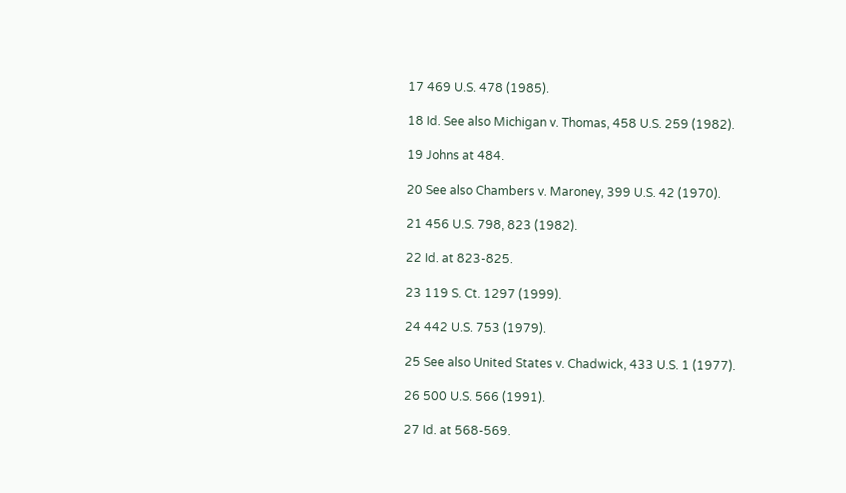17 469 U.S. 478 (1985).

18 Id. See also Michigan v. Thomas, 458 U.S. 259 (1982).

19 Johns at 484.

20 See also Chambers v. Maroney, 399 U.S. 42 (1970).

21 456 U.S. 798, 823 (1982).

22 Id. at 823-825.

23 119 S. Ct. 1297 (1999).

24 442 U.S. 753 (1979).

25 See also United States v. Chadwick, 433 U.S. 1 (1977).

26 500 U.S. 566 (1991).

27 Id. at 568-569.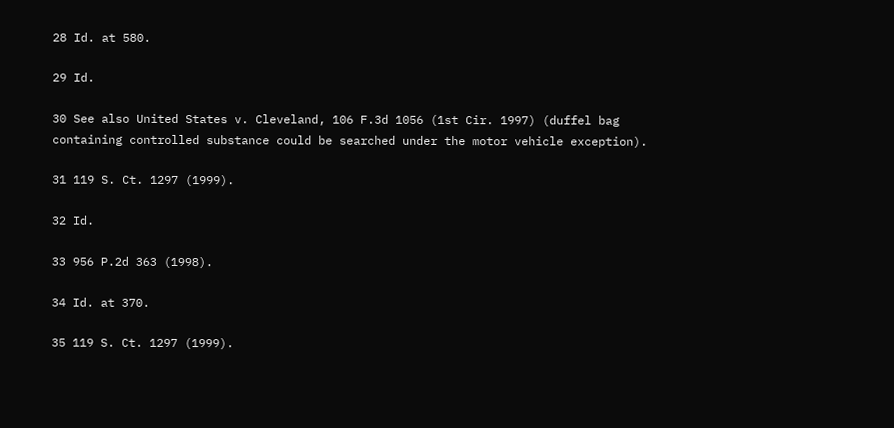28 Id. at 580.

29 Id.

30 See also United States v. Cleveland, 106 F.3d 1056 (1st Cir. 1997) (duffel bag containing controlled substance could be searched under the motor vehicle exception).

31 119 S. Ct. 1297 (1999).

32 Id.

33 956 P.2d 363 (1998).

34 Id. at 370.

35 119 S. Ct. 1297 (1999).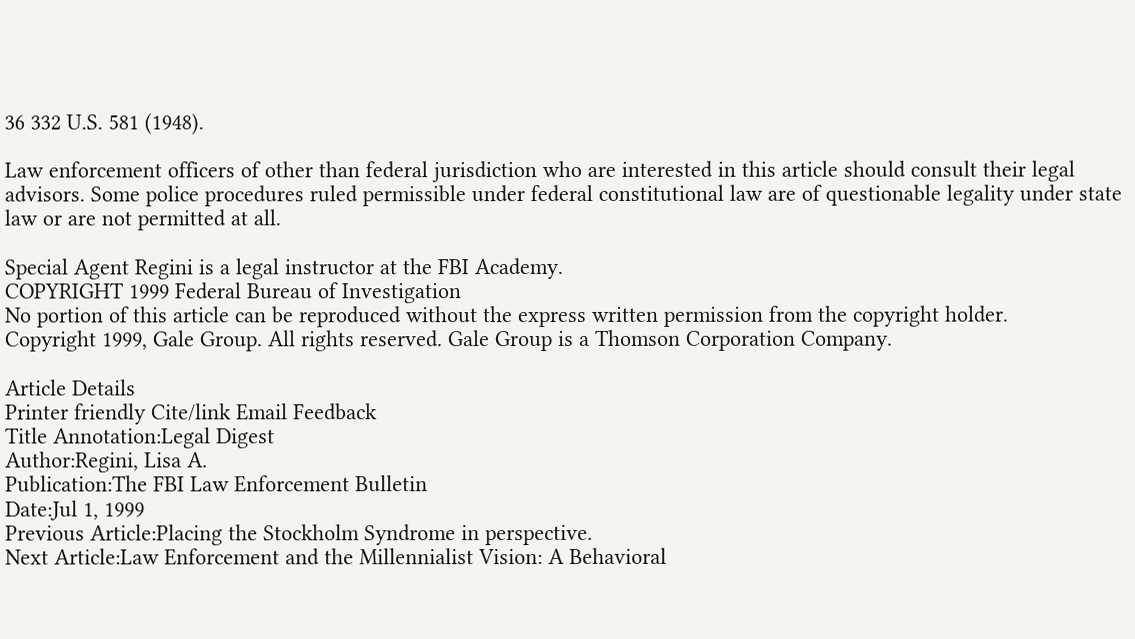36 332 U.S. 581 (1948).

Law enforcement officers of other than federal jurisdiction who are interested in this article should consult their legal advisors. Some police procedures ruled permissible under federal constitutional law are of questionable legality under state law or are not permitted at all.

Special Agent Regini is a legal instructor at the FBI Academy.
COPYRIGHT 1999 Federal Bureau of Investigation
No portion of this article can be reproduced without the express written permission from the copyright holder.
Copyright 1999, Gale Group. All rights reserved. Gale Group is a Thomson Corporation Company.

Article Details
Printer friendly Cite/link Email Feedback
Title Annotation:Legal Digest
Author:Regini, Lisa A.
Publication:The FBI Law Enforcement Bulletin
Date:Jul 1, 1999
Previous Article:Placing the Stockholm Syndrome in perspective.
Next Article:Law Enforcement and the Millennialist Vision: A Behavioral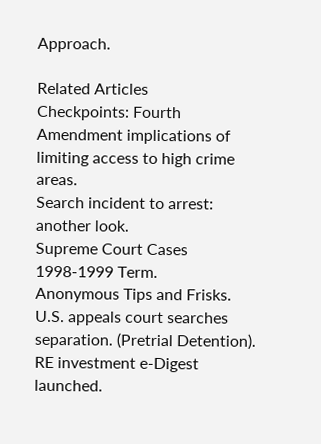Approach.

Related Articles
Checkpoints: Fourth Amendment implications of limiting access to high crime areas.
Search incident to arrest: another look.
Supreme Court Cases 1998-1999 Term.
Anonymous Tips and Frisks.
U.S. appeals court searches separation. (Pretrial Detention).
RE investment e-Digest launched.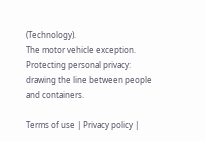(Technology).
The motor vehicle exception.
Protecting personal privacy: drawing the line between people and containers.

Terms of use | Privacy policy |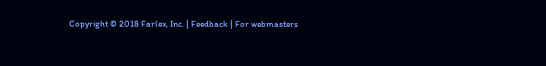Copyright © 2018 Farlex, Inc. | Feedback | For webmasters